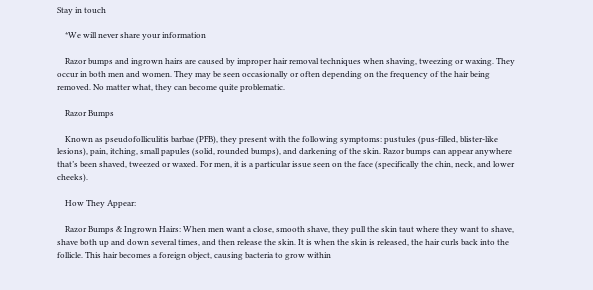Stay in touch

    *We will never share your information

    Razor bumps and ingrown hairs are caused by improper hair removal techniques when shaving, tweezing or waxing. They occur in both men and women. They may be seen occasionally or often depending on the frequency of the hair being removed. No matter what, they can become quite problematic.

    Razor Bumps

    Known as pseudofolliculitis barbae (PFB), they present with the following symptoms: pustules (pus-filled, blister-like lesions), pain, itching, small papules (solid, rounded bumps), and darkening of the skin. Razor bumps can appear anywhere that’s been shaved, tweezed or waxed. For men, it is a particular issue seen on the face (specifically the chin, neck, and lower cheeks).

    How They Appear:

    Razor Bumps & Ingrown Hairs: When men want a close, smooth shave, they pull the skin taut where they want to shave, shave both up and down several times, and then release the skin. It is when the skin is released, the hair curls back into the follicle. This hair becomes a foreign object, causing bacteria to grow within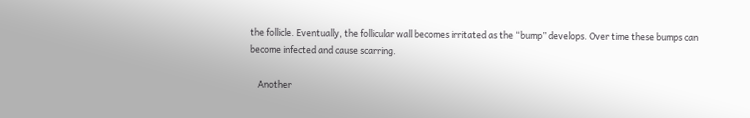the follicle. Eventually, the follicular wall becomes irritated as the “bump” develops. Over time these bumps can become infected and cause scarring.

    Another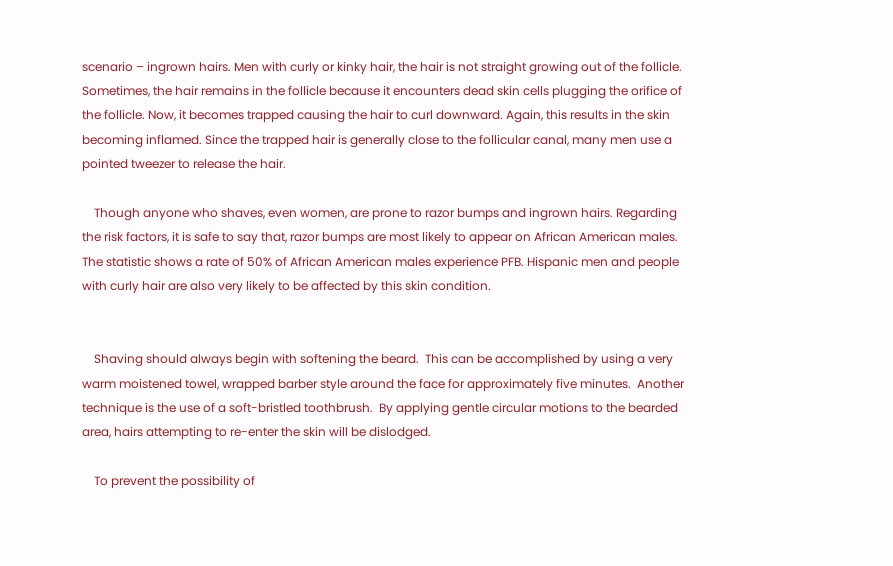scenario – ingrown hairs. Men with curly or kinky hair, the hair is not straight growing out of the follicle. Sometimes, the hair remains in the follicle because it encounters dead skin cells plugging the orifice of the follicle. Now, it becomes trapped causing the hair to curl downward. Again, this results in the skin becoming inflamed. Since the trapped hair is generally close to the follicular canal, many men use a pointed tweezer to release the hair.

    Though anyone who shaves, even women, are prone to razor bumps and ingrown hairs. Regarding the risk factors, it is safe to say that, razor bumps are most likely to appear on African American males. The statistic shows a rate of 50% of African American males experience PFB. Hispanic men and people with curly hair are also very likely to be affected by this skin condition.


    Shaving should always begin with softening the beard.  This can be accomplished by using a very warm moistened towel, wrapped barber style around the face for approximately five minutes.  Another technique is the use of a soft-bristled toothbrush.  By applying gentle circular motions to the bearded area, hairs attempting to re-enter the skin will be dislodged.

    To prevent the possibility of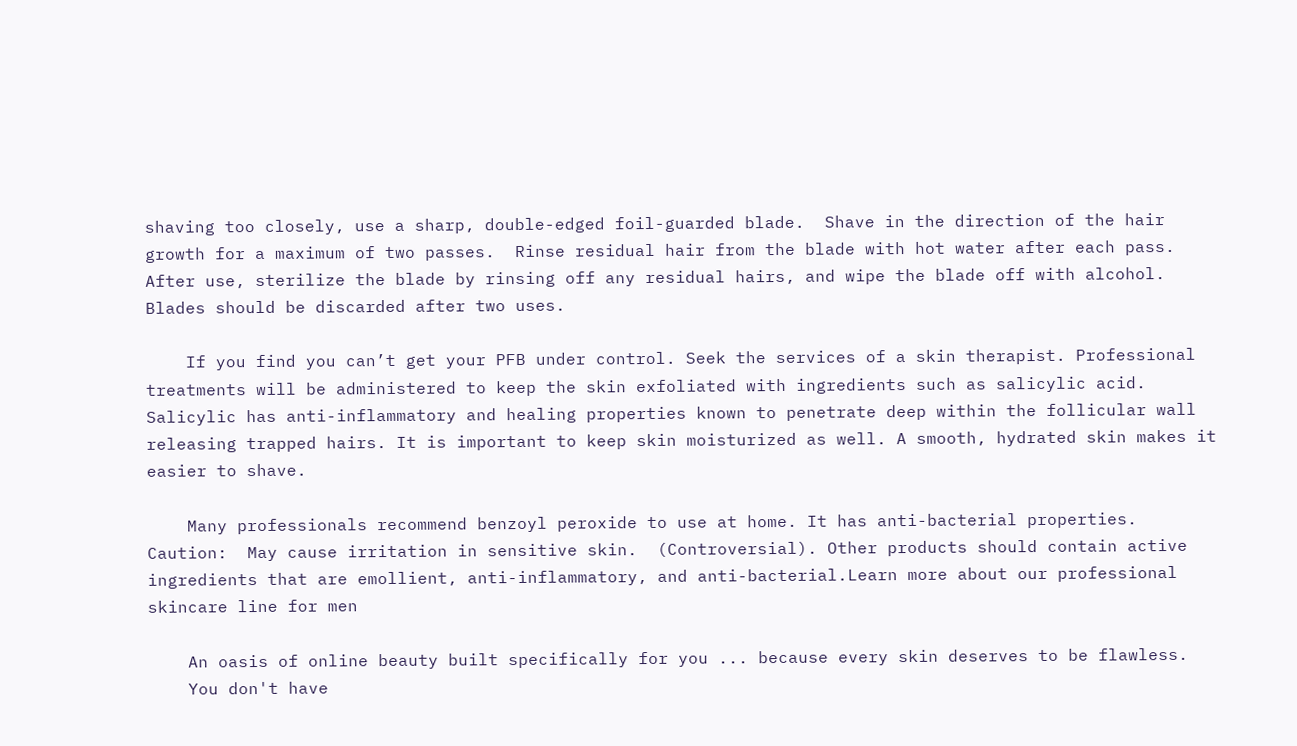shaving too closely, use a sharp, double-edged foil-guarded blade.  Shave in the direction of the hair growth for a maximum of two passes.  Rinse residual hair from the blade with hot water after each pass.  After use, sterilize the blade by rinsing off any residual hairs, and wipe the blade off with alcohol.  Blades should be discarded after two uses.

    If you find you can’t get your PFB under control. Seek the services of a skin therapist. Professional treatments will be administered to keep the skin exfoliated with ingredients such as salicylic acid. Salicylic has anti-inflammatory and healing properties known to penetrate deep within the follicular wall releasing trapped hairs. It is important to keep skin moisturized as well. A smooth, hydrated skin makes it easier to shave.

    Many professionals recommend benzoyl peroxide to use at home. It has anti-bacterial properties.  Caution:  May cause irritation in sensitive skin.  (Controversial). Other products should contain active ingredients that are emollient, anti-inflammatory, and anti-bacterial.Learn more about our professional skincare line for men

    An oasis of online beauty built specifically for you ... because every skin deserves to be flawless.
    You don't have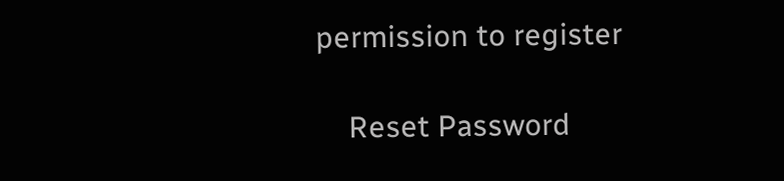permission to register

    Reset Password